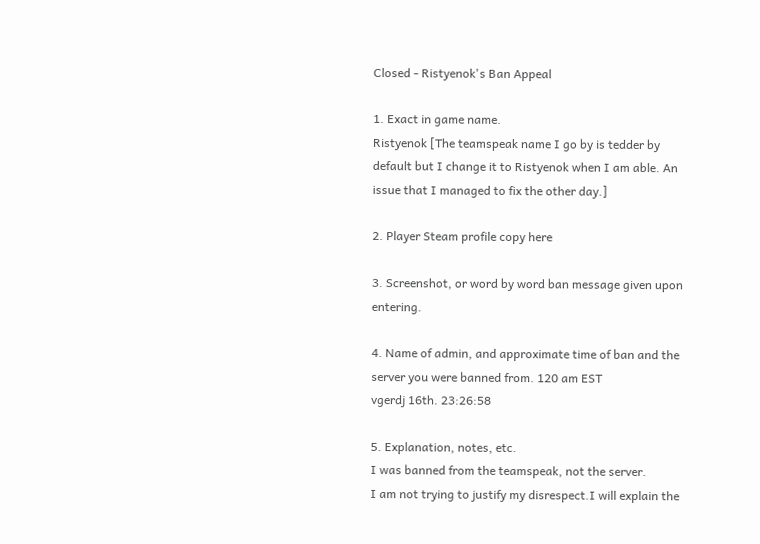Closed - Ristyenok's Ban Appeal

1. Exact in game name.
Ristyenok [The teamspeak name I go by is tedder by default but I change it to Ristyenok when I am able. An issue that I managed to fix the other day.]

2. Player Steam profile copy here

3. Screenshot, or word by word ban message given upon entering.

4. Name of admin, and approximate time of ban and the server you were banned from. 120 am EST
vgerdj 16th. 23:26:58

5. Explanation, notes, etc.
I was banned from the teamspeak, not the server.
I am not trying to justify my disrespect.I will explain the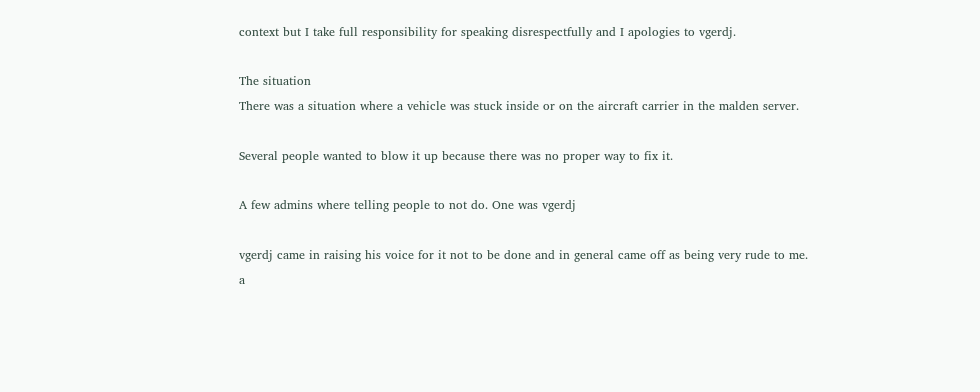context but I take full responsibility for speaking disrespectfully and I apologies to vgerdj.

The situation
There was a situation where a vehicle was stuck inside or on the aircraft carrier in the malden server.

Several people wanted to blow it up because there was no proper way to fix it.

A few admins where telling people to not do. One was vgerdj

vgerdj came in raising his voice for it not to be done and in general came off as being very rude to me.
a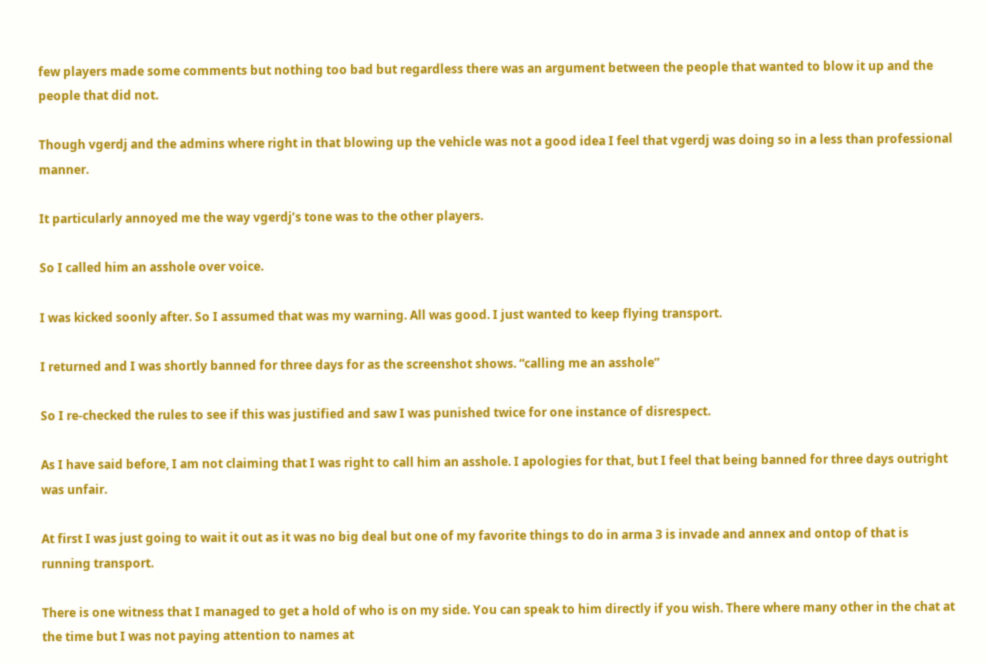few players made some comments but nothing too bad but regardless there was an argument between the people that wanted to blow it up and the people that did not.

Though vgerdj and the admins where right in that blowing up the vehicle was not a good idea I feel that vgerdj was doing so in a less than professional manner.

It particularly annoyed me the way vgerdj’s tone was to the other players.

So I called him an asshole over voice.

I was kicked soonly after. So I assumed that was my warning. All was good. I just wanted to keep flying transport.

I returned and I was shortly banned for three days for as the screenshot shows. “calling me an asshole”

So I re-checked the rules to see if this was justified and saw I was punished twice for one instance of disrespect.

As I have said before, I am not claiming that I was right to call him an asshole. I apologies for that, but I feel that being banned for three days outright was unfair.

At first I was just going to wait it out as it was no big deal but one of my favorite things to do in arma 3 is invade and annex and ontop of that is running transport.

There is one witness that I managed to get a hold of who is on my side. You can speak to him directly if you wish. There where many other in the chat at the time but I was not paying attention to names at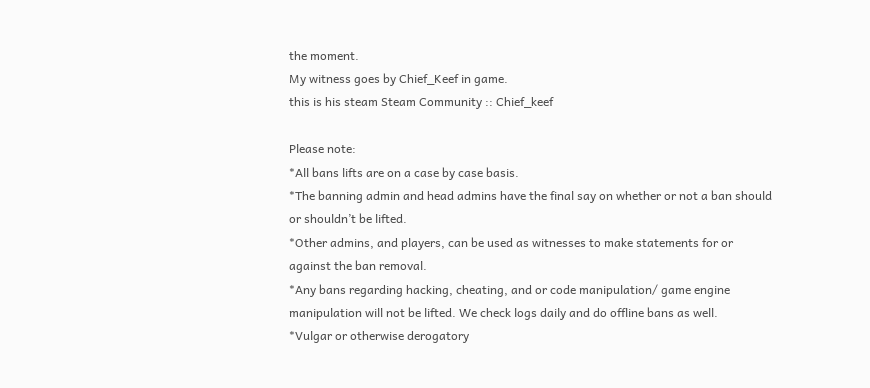the moment.
My witness goes by Chief_Keef in game.
this is his steam Steam Community :: Chief_keef

Please note:
*All bans lifts are on a case by case basis.
*The banning admin and head admins have the final say on whether or not a ban should or shouldn’t be lifted.
*Other admins, and players, can be used as witnesses to make statements for or against the ban removal.
*Any bans regarding hacking, cheating, and or code manipulation/ game engine manipulation will not be lifted. We check logs daily and do offline bans as well.
*Vulgar or otherwise derogatory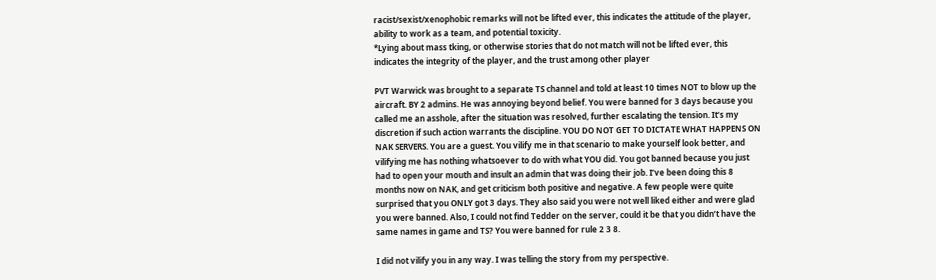racist/sexist/xenophobic remarks will not be lifted ever, this indicates the attitude of the player, ability to work as a team, and potential toxicity.
*Lying about mass tking, or otherwise stories that do not match will not be lifted ever, this indicates the integrity of the player, and the trust among other player

PVT Warwick was brought to a separate TS channel and told at least 10 times NOT to blow up the aircraft. BY 2 admins. He was annoying beyond belief. You were banned for 3 days because you called me an asshole, after the situation was resolved, further escalating the tension. It’s my discretion if such action warrants the discipline. YOU DO NOT GET TO DICTATE WHAT HAPPENS ON NAK SERVERS. You are a guest. You vilify me in that scenario to make yourself look better, and vilifying me has nothing whatsoever to do with what YOU did. You got banned because you just had to open your mouth and insult an admin that was doing their job. I’ve been doing this 8 months now on NAK, and get criticism both positive and negative. A few people were quite surprised that you ONLY got 3 days. They also said you were not well liked either and were glad you were banned. Also, I could not find Tedder on the server, could it be that you didn’t have the same names in game and TS? You were banned for rule 2 3 8.

I did not vilify you in any way. I was telling the story from my perspective.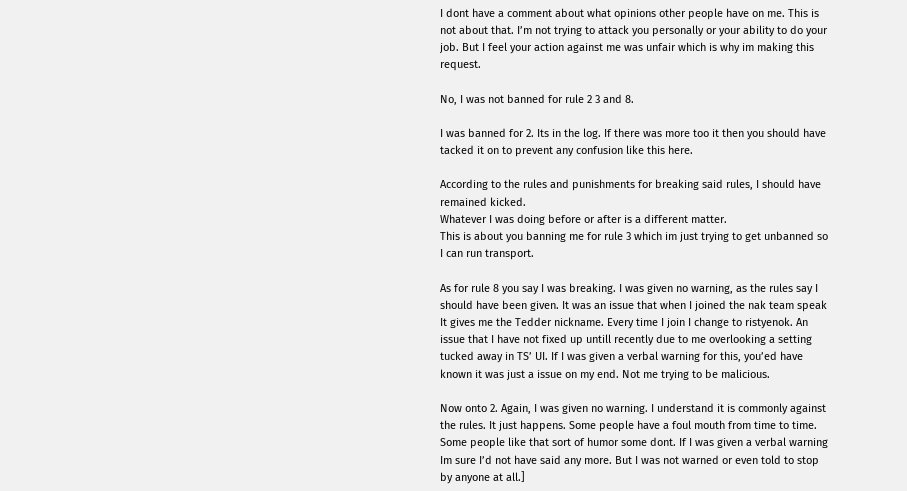I dont have a comment about what opinions other people have on me. This is not about that. I’m not trying to attack you personally or your ability to do your job. But I feel your action against me was unfair which is why im making this request.

No, I was not banned for rule 2 3 and 8.

I was banned for 2. Its in the log. If there was more too it then you should have tacked it on to prevent any confusion like this here.

According to the rules and punishments for breaking said rules, I should have remained kicked.
Whatever I was doing before or after is a different matter.
This is about you banning me for rule 3 which im just trying to get unbanned so I can run transport.

As for rule 8 you say I was breaking. I was given no warning, as the rules say I should have been given. It was an issue that when I joined the nak team speak It gives me the Tedder nickname. Every time I join I change to ristyenok. An issue that I have not fixed up untill recently due to me overlooking a setting tucked away in TS’ UI. If I was given a verbal warning for this, you’ed have known it was just a issue on my end. Not me trying to be malicious.

Now onto 2. Again, I was given no warning. I understand it is commonly against the rules. It just happens. Some people have a foul mouth from time to time. Some people like that sort of humor some dont. If I was given a verbal warning Im sure I’d not have said any more. But I was not warned or even told to stop by anyone at all.]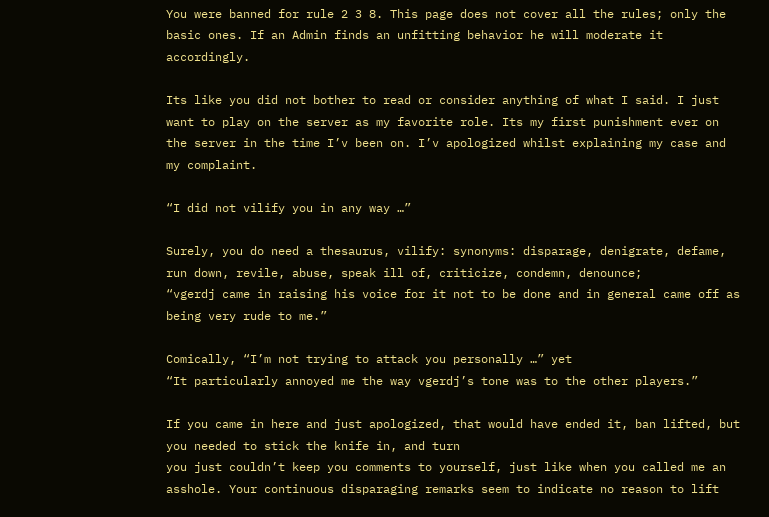You were banned for rule 2 3 8. This page does not cover all the rules; only the basic ones. If an Admin finds an unfitting behavior he will moderate it accordingly.

Its like you did not bother to read or consider anything of what I said. I just want to play on the server as my favorite role. Its my first punishment ever on the server in the time I’v been on. I’v apologized whilst explaining my case and my complaint.

“I did not vilify you in any way …”

Surely, you do need a thesaurus, vilify: synonyms: disparage, denigrate, defame, run down, revile, abuse, speak ill of, criticize, condemn, denounce;
“vgerdj came in raising his voice for it not to be done and in general came off as being very rude to me.”

Comically, “I’m not trying to attack you personally …” yet
“It particularly annoyed me the way vgerdj’s tone was to the other players.”

If you came in here and just apologized, that would have ended it, ban lifted, but you needed to stick the knife in, and turn
you just couldn’t keep you comments to yourself, just like when you called me an asshole. Your continuous disparaging remarks seem to indicate no reason to lift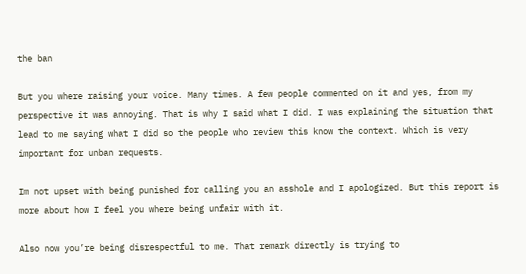the ban

But you where raising your voice. Many times. A few people commented on it and yes, from my perspective it was annoying. That is why I said what I did. I was explaining the situation that lead to me saying what I did so the people who review this know the context. Which is very important for unban requests.

Im not upset with being punished for calling you an asshole and I apologized. But this report is more about how I feel you where being unfair with it.

Also now you’re being disrespectful to me. That remark directly is trying to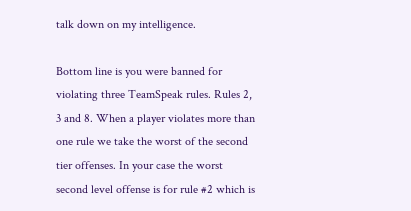talk down on my intelligence.

Bottom line is you were banned for violating three TeamSpeak rules. Rules 2, 3 and 8. When a player violates more than one rule we take the worst of the second tier offenses. In your case the worst second level offense is for rule #2 which is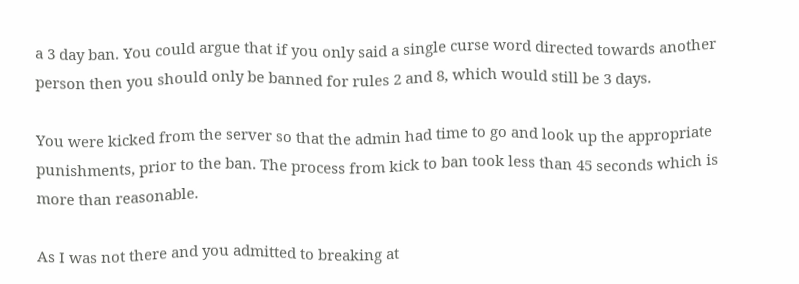a 3 day ban. You could argue that if you only said a single curse word directed towards another person then you should only be banned for rules 2 and 8, which would still be 3 days.

You were kicked from the server so that the admin had time to go and look up the appropriate punishments, prior to the ban. The process from kick to ban took less than 45 seconds which is more than reasonable.

As I was not there and you admitted to breaking at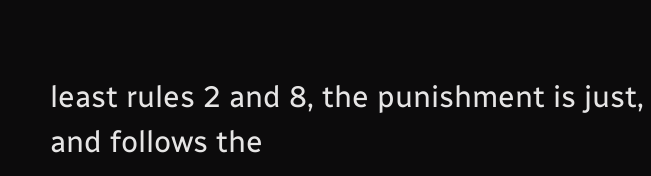least rules 2 and 8, the punishment is just, and follows the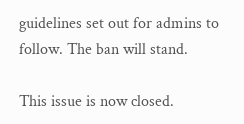guidelines set out for admins to follow. The ban will stand.

This issue is now closed.